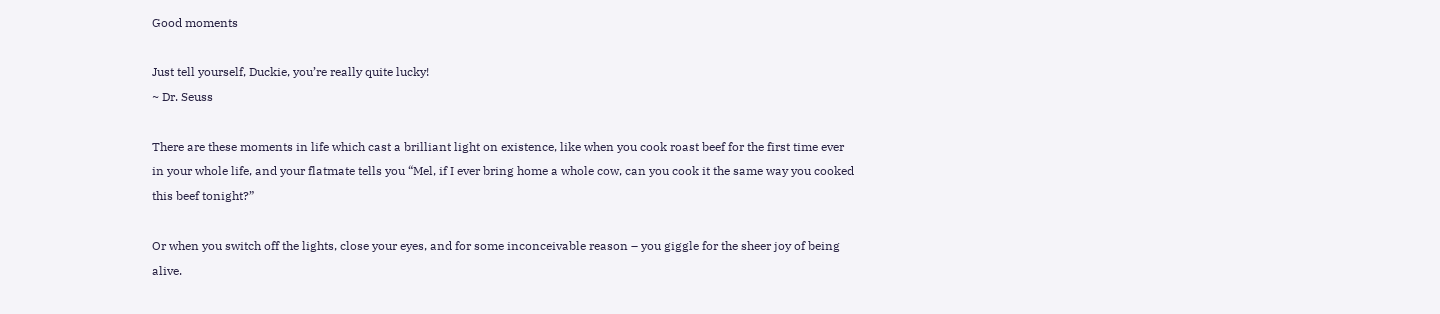Good moments

Just tell yourself, Duckie, you’re really quite lucky!
~ Dr. Seuss

There are these moments in life which cast a brilliant light on existence, like when you cook roast beef for the first time ever in your whole life, and your flatmate tells you “Mel, if I ever bring home a whole cow, can you cook it the same way you cooked this beef tonight?”

Or when you switch off the lights, close your eyes, and for some inconceivable reason – you giggle for the sheer joy of being alive.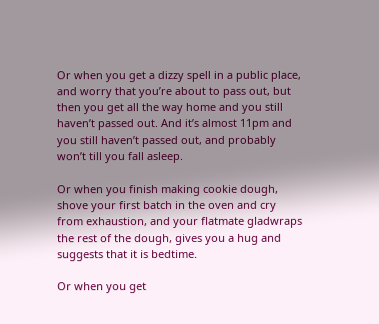Or when you get a dizzy spell in a public place, and worry that you’re about to pass out, but then you get all the way home and you still haven’t passed out. And it’s almost 11pm and you still haven’t passed out, and probably won’t till you fall asleep.

Or when you finish making cookie dough, shove your first batch in the oven and cry from exhaustion, and your flatmate gladwraps the rest of the dough, gives you a hug and suggests that it is bedtime.

Or when you get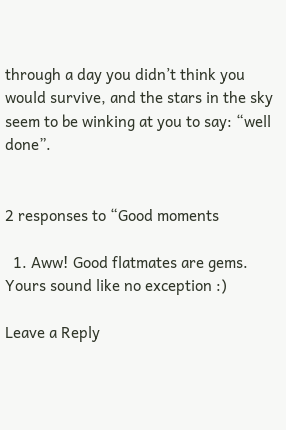through a day you didn’t think you would survive, and the stars in the sky seem to be winking at you to say: “well done”.


2 responses to “Good moments

  1. Aww! Good flatmates are gems. Yours sound like no exception :)

Leave a Reply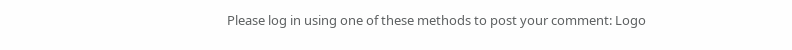Please log in using one of these methods to post your comment: Logo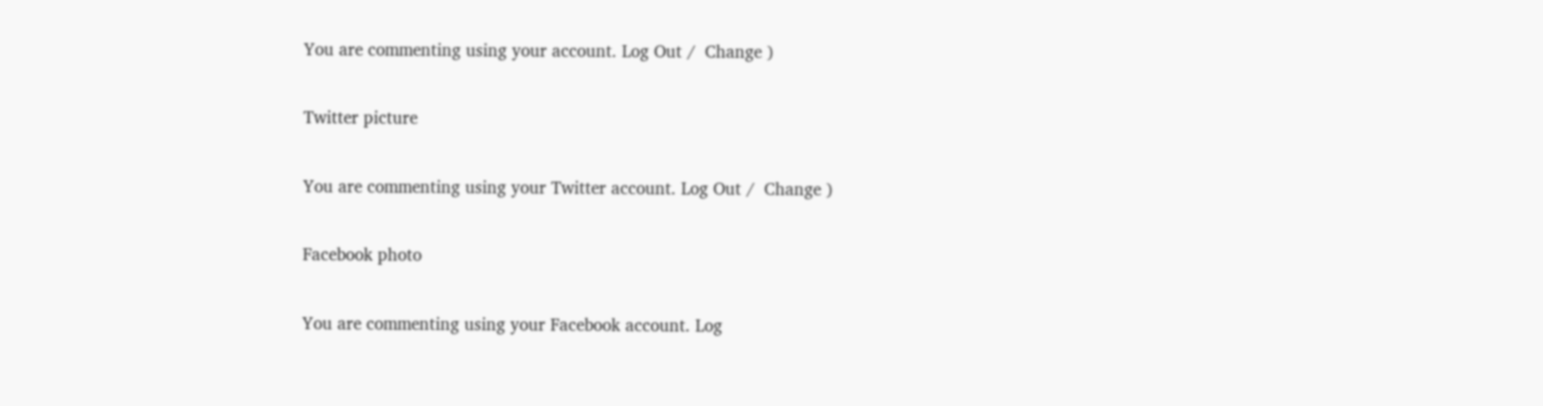You are commenting using your account. Log Out /  Change )

Twitter picture

You are commenting using your Twitter account. Log Out /  Change )

Facebook photo

You are commenting using your Facebook account. Log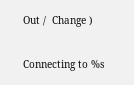Out /  Change )

Connecting to %s